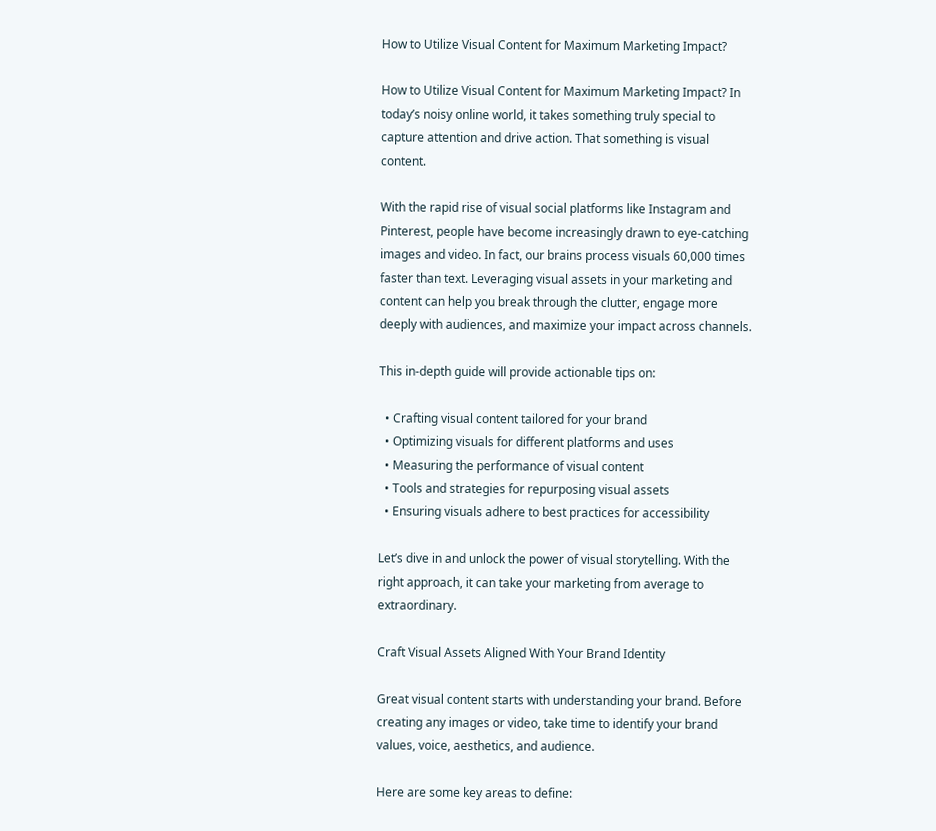How to Utilize Visual Content for Maximum Marketing Impact?

How to Utilize Visual Content for Maximum Marketing Impact? In today’s noisy online world, it takes something truly special to capture attention and drive action. That something is visual content.

With the rapid rise of visual social platforms like Instagram and Pinterest, people have become increasingly drawn to eye-catching images and video. In fact, our brains process visuals 60,000 times faster than text. Leveraging visual assets in your marketing and content can help you break through the clutter, engage more deeply with audiences, and maximize your impact across channels.

This in-depth guide will provide actionable tips on:

  • Crafting visual content tailored for your brand
  • Optimizing visuals for different platforms and uses
  • Measuring the performance of visual content
  • Tools and strategies for repurposing visual assets
  • Ensuring visuals adhere to best practices for accessibility

Let’s dive in and unlock the power of visual storytelling. With the right approach, it can take your marketing from average to extraordinary.

Craft Visual Assets Aligned With Your Brand Identity

Great visual content starts with understanding your brand. Before creating any images or video, take time to identify your brand values, voice, aesthetics, and audience.

Here are some key areas to define: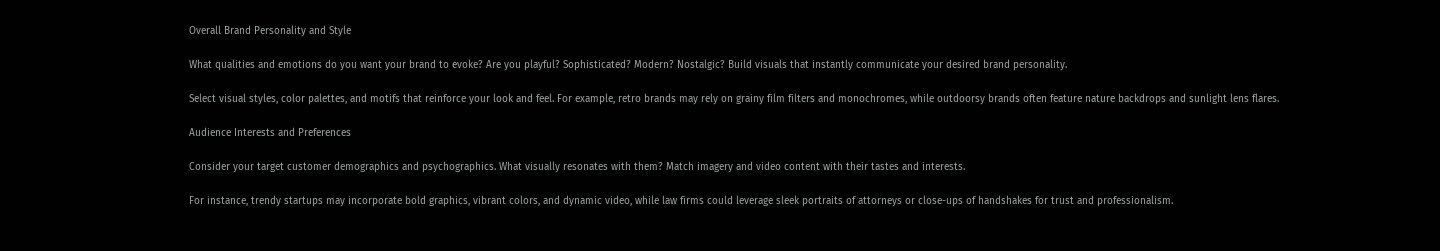Overall Brand Personality and Style

What qualities and emotions do you want your brand to evoke? Are you playful? Sophisticated? Modern? Nostalgic? Build visuals that instantly communicate your desired brand personality.

Select visual styles, color palettes, and motifs that reinforce your look and feel. For example, retro brands may rely on grainy film filters and monochromes, while outdoorsy brands often feature nature backdrops and sunlight lens flares.

Audience Interests and Preferences

Consider your target customer demographics and psychographics. What visually resonates with them? Match imagery and video content with their tastes and interests.

For instance, trendy startups may incorporate bold graphics, vibrant colors, and dynamic video, while law firms could leverage sleek portraits of attorneys or close-ups of handshakes for trust and professionalism.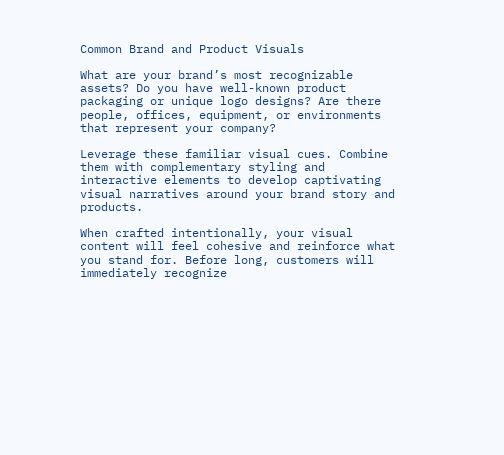Common Brand and Product Visuals

What are your brand’s most recognizable assets? Do you have well-known product packaging or unique logo designs? Are there people, offices, equipment, or environments that represent your company?

Leverage these familiar visual cues. Combine them with complementary styling and interactive elements to develop captivating visual narratives around your brand story and products.

When crafted intentionally, your visual content will feel cohesive and reinforce what you stand for. Before long, customers will immediately recognize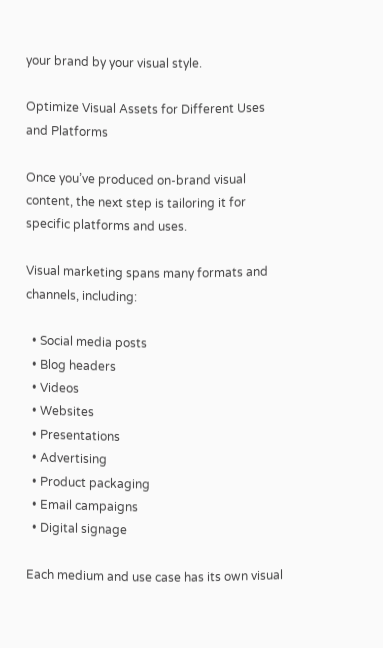your brand by your visual style.

Optimize Visual Assets for Different Uses and Platforms

Once you’ve produced on-brand visual content, the next step is tailoring it for specific platforms and uses.

Visual marketing spans many formats and channels, including:

  • Social media posts
  • Blog headers
  • Videos
  • Websites
  • Presentations
  • Advertising
  • Product packaging
  • Email campaigns
  • Digital signage

Each medium and use case has its own visual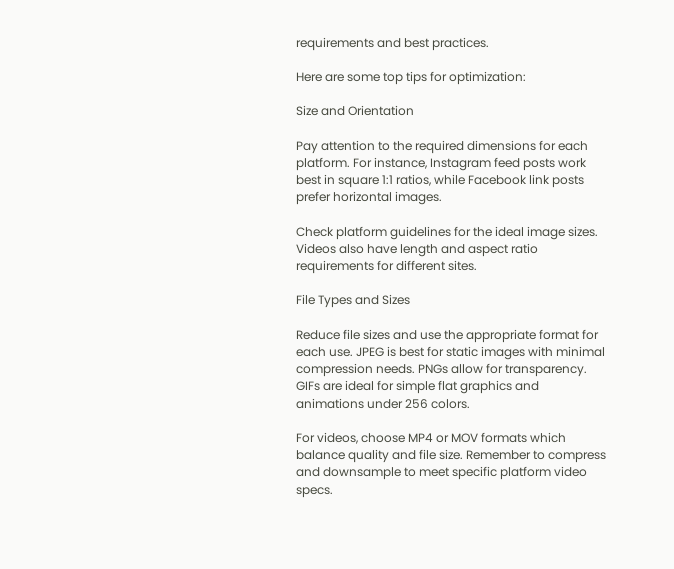requirements and best practices.

Here are some top tips for optimization:

Size and Orientation

Pay attention to the required dimensions for each platform. For instance, Instagram feed posts work best in square 1:1 ratios, while Facebook link posts prefer horizontal images.

Check platform guidelines for the ideal image sizes. Videos also have length and aspect ratio requirements for different sites.

File Types and Sizes

Reduce file sizes and use the appropriate format for each use. JPEG is best for static images with minimal compression needs. PNGs allow for transparency. GIFs are ideal for simple flat graphics and animations under 256 colors.

For videos, choose MP4 or MOV formats which balance quality and file size. Remember to compress and downsample to meet specific platform video specs.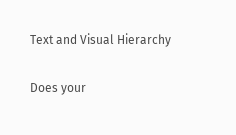Text and Visual Hierarchy

Does your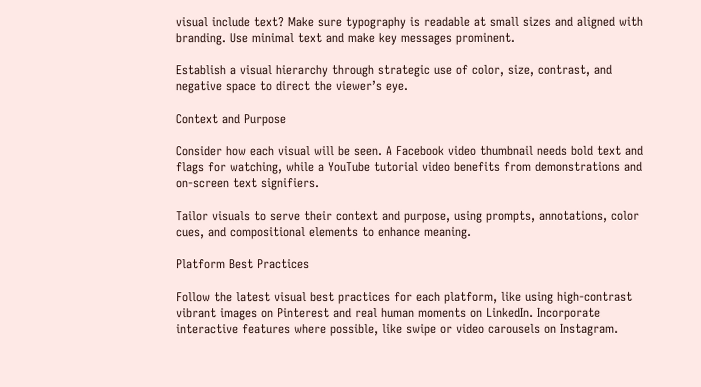visual include text? Make sure typography is readable at small sizes and aligned with branding. Use minimal text and make key messages prominent.

Establish a visual hierarchy through strategic use of color, size, contrast, and negative space to direct the viewer’s eye.

Context and Purpose

Consider how each visual will be seen. A Facebook video thumbnail needs bold text and flags for watching, while a YouTube tutorial video benefits from demonstrations and on-screen text signifiers.

Tailor visuals to serve their context and purpose, using prompts, annotations, color cues, and compositional elements to enhance meaning.

Platform Best Practices

Follow the latest visual best practices for each platform, like using high-contrast vibrant images on Pinterest and real human moments on LinkedIn. Incorporate interactive features where possible, like swipe or video carousels on Instagram.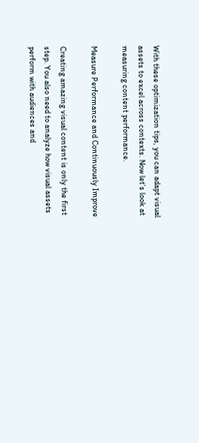With these optimization tips, you can adapt visual assets to excel across contexts. Now let’s look at measuring content performance.

Measure Performance and Continuously Improve

Creating amazing visual content is only the first step. You also need to analyze how visual assets perform with audiences and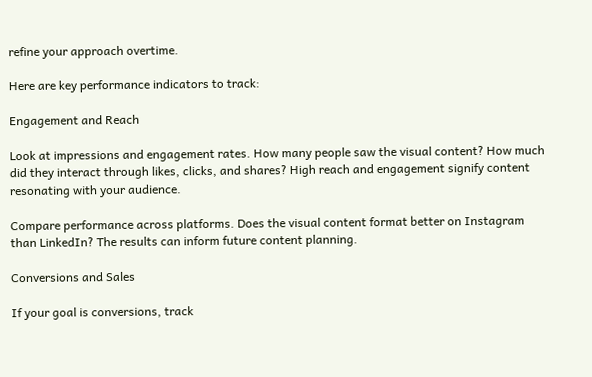refine your approach overtime.

Here are key performance indicators to track:

Engagement and Reach

Look at impressions and engagement rates. How many people saw the visual content? How much did they interact through likes, clicks, and shares? High reach and engagement signify content resonating with your audience.

Compare performance across platforms. Does the visual content format better on Instagram than LinkedIn? The results can inform future content planning.

Conversions and Sales

If your goal is conversions, track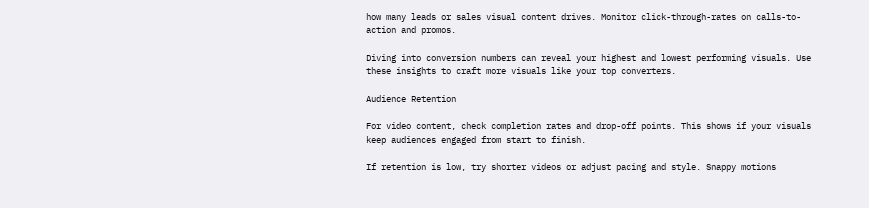how many leads or sales visual content drives. Monitor click-through-rates on calls-to-action and promos.

Diving into conversion numbers can reveal your highest and lowest performing visuals. Use these insights to craft more visuals like your top converters.

Audience Retention

For video content, check completion rates and drop-off points. This shows if your visuals keep audiences engaged from start to finish.

If retention is low, try shorter videos or adjust pacing and style. Snappy motions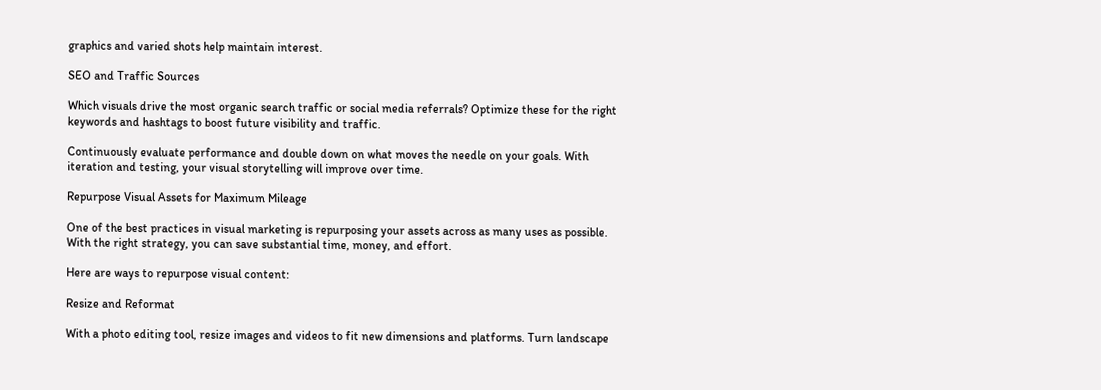graphics and varied shots help maintain interest.

SEO and Traffic Sources

Which visuals drive the most organic search traffic or social media referrals? Optimize these for the right keywords and hashtags to boost future visibility and traffic.

Continuously evaluate performance and double down on what moves the needle on your goals. With iteration and testing, your visual storytelling will improve over time.

Repurpose Visual Assets for Maximum Mileage

One of the best practices in visual marketing is repurposing your assets across as many uses as possible. With the right strategy, you can save substantial time, money, and effort.

Here are ways to repurpose visual content:

Resize and Reformat

With a photo editing tool, resize images and videos to fit new dimensions and platforms. Turn landscape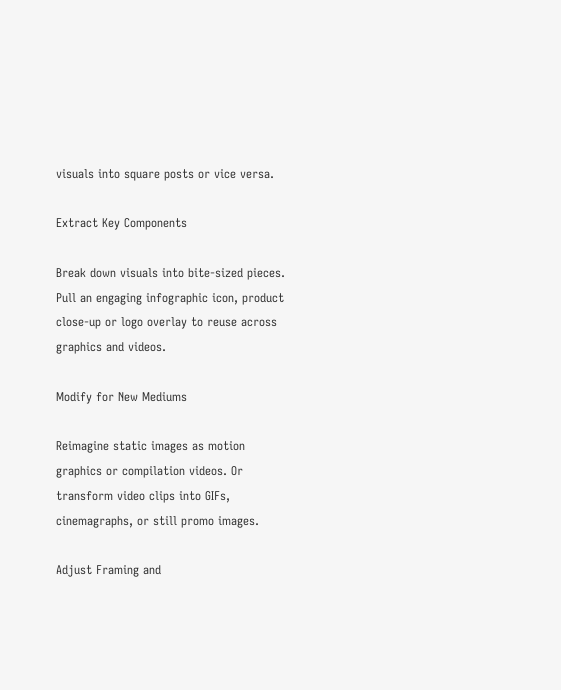visuals into square posts or vice versa.

Extract Key Components

Break down visuals into bite-sized pieces. Pull an engaging infographic icon, product close-up or logo overlay to reuse across graphics and videos.

Modify for New Mediums

Reimagine static images as motion graphics or compilation videos. Or transform video clips into GIFs, cinemagraphs, or still promo images.

Adjust Framing and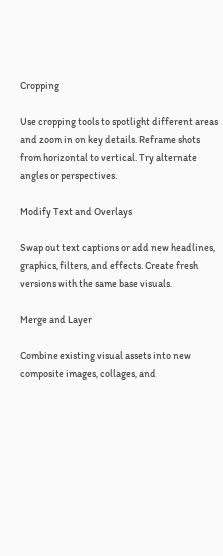Cropping

Use cropping tools to spotlight different areas and zoom in on key details. Reframe shots from horizontal to vertical. Try alternate angles or perspectives.

Modify Text and Overlays

Swap out text captions or add new headlines, graphics, filters, and effects. Create fresh versions with the same base visuals.

Merge and Layer

Combine existing visual assets into new composite images, collages, and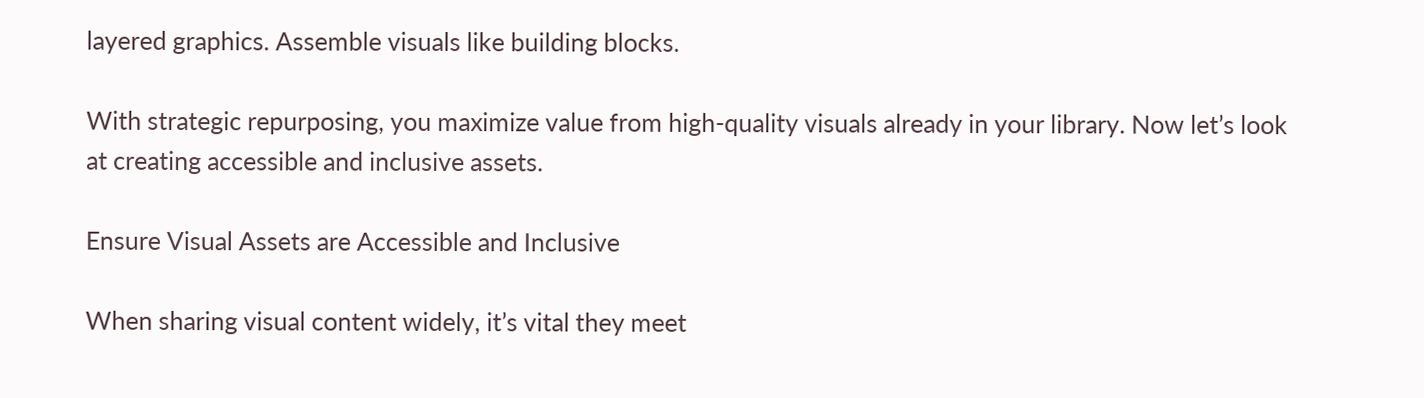layered graphics. Assemble visuals like building blocks.

With strategic repurposing, you maximize value from high-quality visuals already in your library. Now let’s look at creating accessible and inclusive assets.

Ensure Visual Assets are Accessible and Inclusive

When sharing visual content widely, it’s vital they meet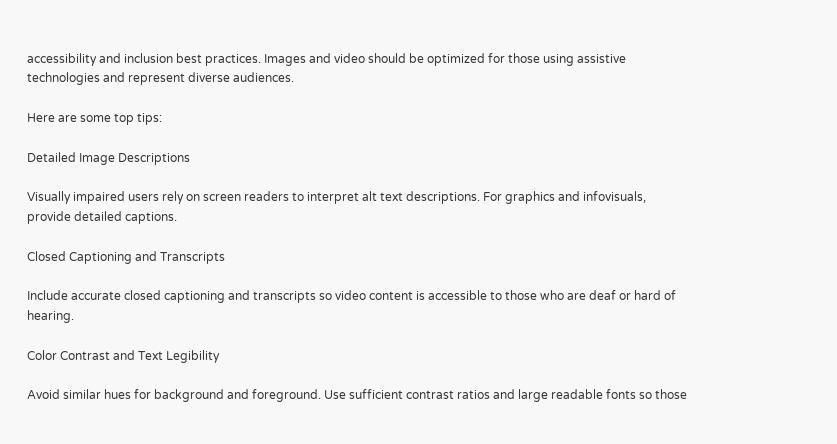accessibility and inclusion best practices. Images and video should be optimized for those using assistive technologies and represent diverse audiences.

Here are some top tips:

Detailed Image Descriptions

Visually impaired users rely on screen readers to interpret alt text descriptions. For graphics and infovisuals, provide detailed captions.

Closed Captioning and Transcripts

Include accurate closed captioning and transcripts so video content is accessible to those who are deaf or hard of hearing.

Color Contrast and Text Legibility

Avoid similar hues for background and foreground. Use sufficient contrast ratios and large readable fonts so those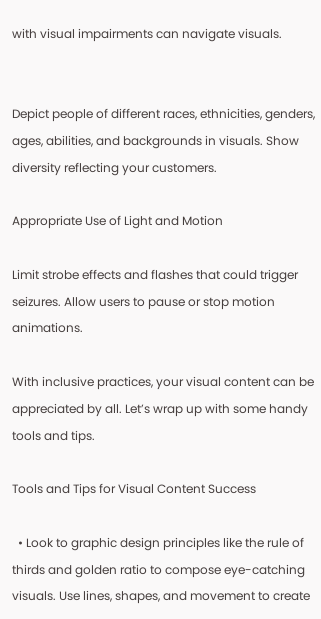with visual impairments can navigate visuals.


Depict people of different races, ethnicities, genders, ages, abilities, and backgrounds in visuals. Show diversity reflecting your customers.

Appropriate Use of Light and Motion

Limit strobe effects and flashes that could trigger seizures. Allow users to pause or stop motion animations.

With inclusive practices, your visual content can be appreciated by all. Let’s wrap up with some handy tools and tips.

Tools and Tips for Visual Content Success

  • Look to graphic design principles like the rule of thirds and golden ratio to compose eye-catching visuals. Use lines, shapes, and movement to create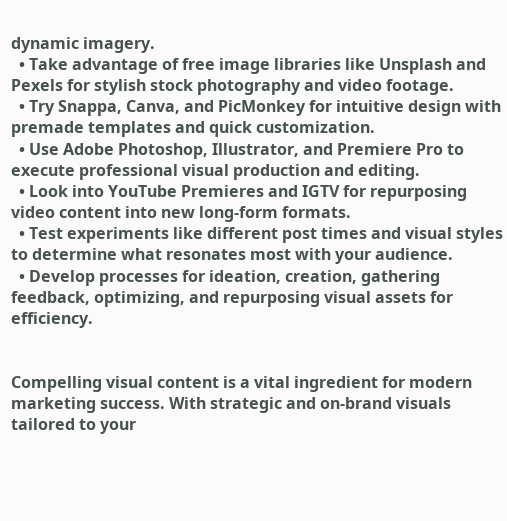dynamic imagery.
  • Take advantage of free image libraries like Unsplash and Pexels for stylish stock photography and video footage.
  • Try Snappa, Canva, and PicMonkey for intuitive design with premade templates and quick customization.
  • Use Adobe Photoshop, Illustrator, and Premiere Pro to execute professional visual production and editing.
  • Look into YouTube Premieres and IGTV for repurposing video content into new long-form formats.
  • Test experiments like different post times and visual styles to determine what resonates most with your audience.
  • Develop processes for ideation, creation, gathering feedback, optimizing, and repurposing visual assets for efficiency.


Compelling visual content is a vital ingredient for modern marketing success. With strategic and on-brand visuals tailored to your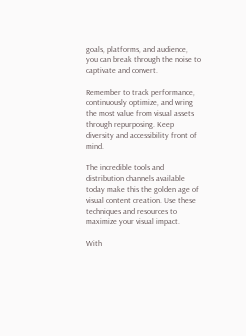goals, platforms, and audience, you can break through the noise to captivate and convert.

Remember to track performance, continuously optimize, and wring the most value from visual assets through repurposing. Keep diversity and accessibility front of mind.

The incredible tools and distribution channels available today make this the golden age of visual content creation. Use these techniques and resources to maximize your visual impact.

With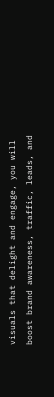visuals that delight and engage, you will boost brand awareness, traffic, leads, and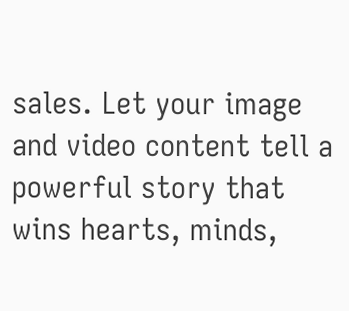sales. Let your image and video content tell a powerful story that wins hearts, minds,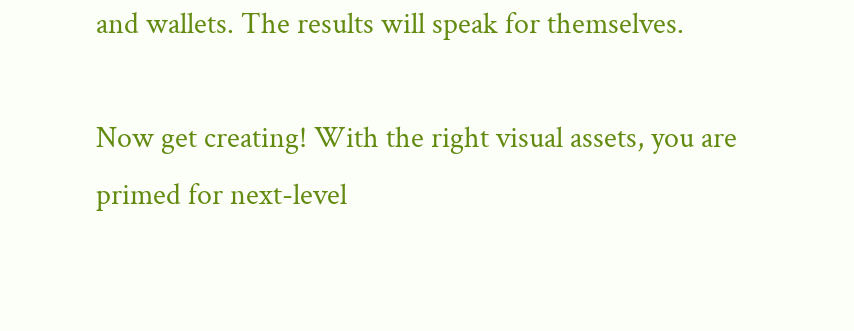and wallets. The results will speak for themselves.

Now get creating! With the right visual assets, you are primed for next-level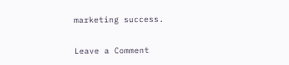marketing success.

Leave a Comment